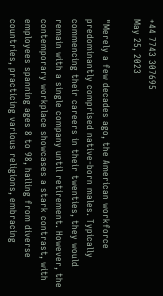+44 7743 307695
May 25, 2023

"Merely a few decades ago, the American workforce predominantly comprised native-born males. Typically commencing their careers in their twenties, they would remain with a single company until retirement. However, the contemporary workplace showcases a stark contrast, with employees spanning ages 8 to 98, hailing from diverse countries, practicing various religions, embracing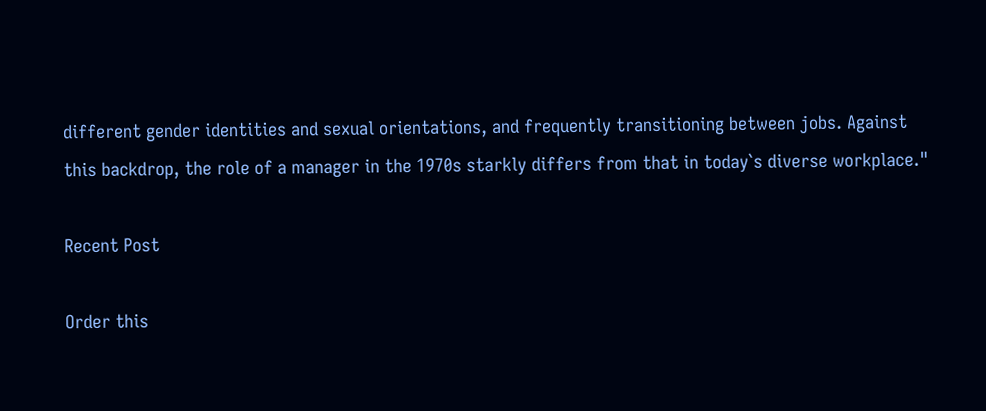different gender identities and sexual orientations, and frequently transitioning between jobs. Against this backdrop, the role of a manager in the 1970s starkly differs from that in today`s diverse workplace."

Recent Post

Order this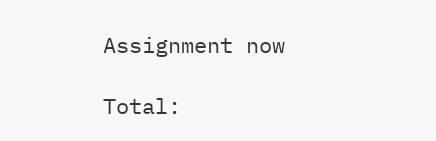Assignment now

Total: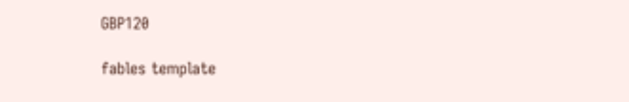GBP120

fables template